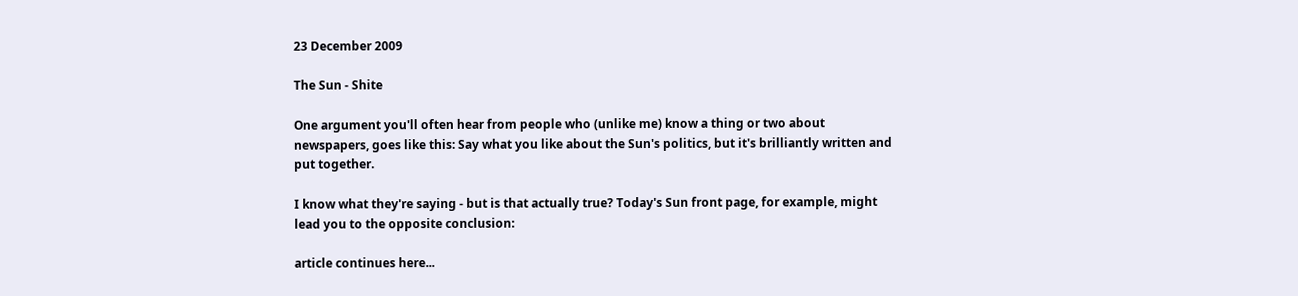23 December 2009

The Sun - Shite

One argument you'll often hear from people who (unlike me) know a thing or two about newspapers, goes like this: Say what you like about the Sun's politics, but it's brilliantly written and put together.

I know what they're saying - but is that actually true? Today's Sun front page, for example, might lead you to the opposite conclusion:

article continues here...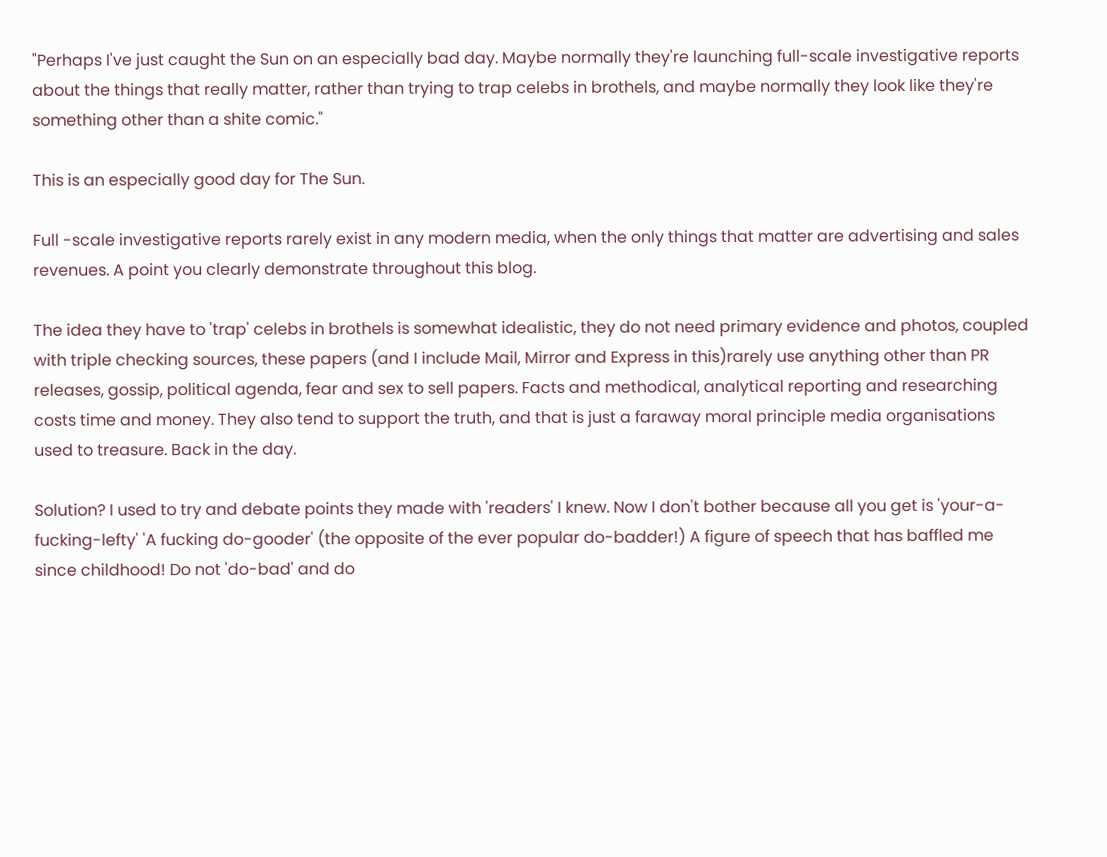"Perhaps I've just caught the Sun on an especially bad day. Maybe normally they're launching full-scale investigative reports about the things that really matter, rather than trying to trap celebs in brothels, and maybe normally they look like they're something other than a shite comic."

This is an especially good day for The Sun.

Full -scale investigative reports rarely exist in any modern media, when the only things that matter are advertising and sales revenues. A point you clearly demonstrate throughout this blog.

The idea they have to 'trap' celebs in brothels is somewhat idealistic, they do not need primary evidence and photos, coupled with triple checking sources, these papers (and I include Mail, Mirror and Express in this)rarely use anything other than PR releases, gossip, political agenda, fear and sex to sell papers. Facts and methodical, analytical reporting and researching costs time and money. They also tend to support the truth, and that is just a faraway moral principle media organisations used to treasure. Back in the day.

Solution? I used to try and debate points they made with 'readers' I knew. Now I don't bother because all you get is 'your-a-fucking-lefty' 'A fucking do-gooder' (the opposite of the ever popular do-badder!) A figure of speech that has baffled me since childhood! Do not 'do-bad' and do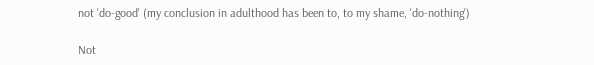not 'do-good' (my conclusion in adulthood has been to, to my shame, 'do-nothing')

Not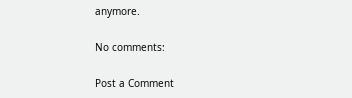anymore.

No comments:

Post a Comment